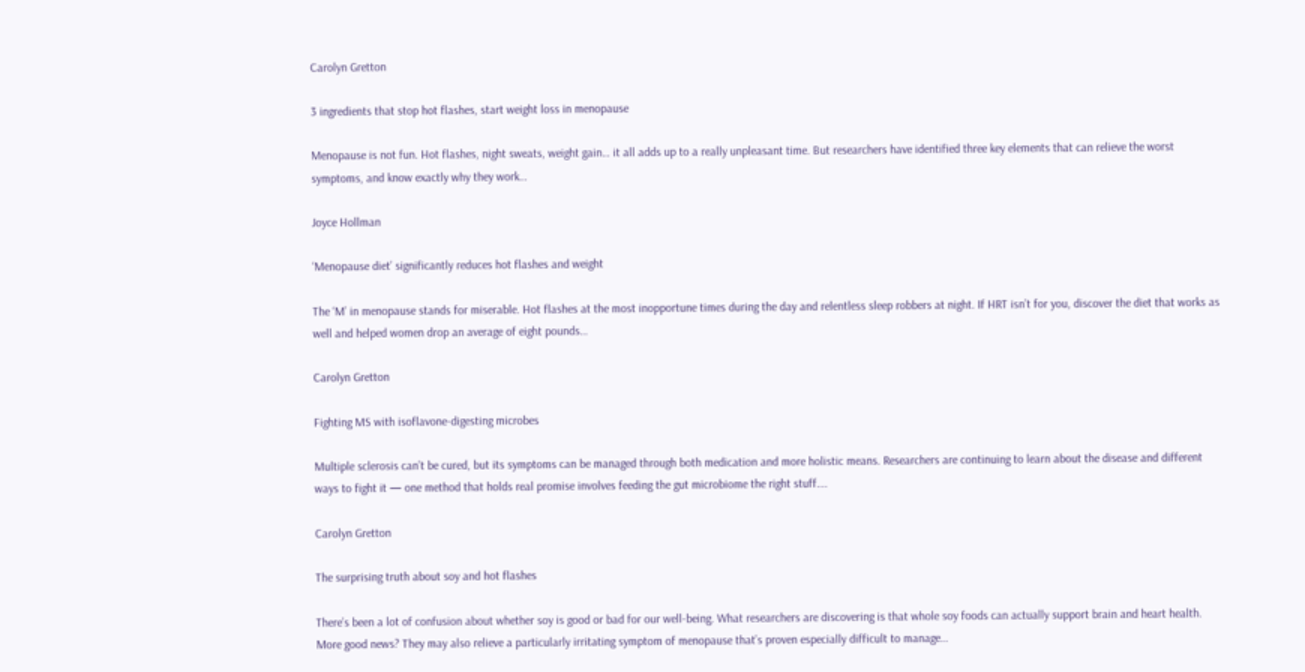Carolyn Gretton

3 ingredients that stop hot flashes, start weight loss in menopause

Menopause is not fun. Hot flashes, night sweats, weight gain… it all adds up to a really unpleasant time. But researchers have identified three key elements that can relieve the worst symptoms, and know exactly why they work…

Joyce Hollman

‘Menopause diet’ significantly reduces hot flashes and weight

The ‘M’ in menopause stands for miserable. Hot flashes at the most inopportune times during the day and relentless sleep robbers at night. If HRT isn’t for you, discover the diet that works as well and helped women drop an average of eight pounds…

Carolyn Gretton

Fighting MS with isoflavone-digesting microbes

Multiple sclerosis can’t be cured, but its symptoms can be managed through both medication and more holistic means. Researchers are continuing to learn about the disease and different ways to fight it — one method that holds real promise involves feeding the gut microbiome the right stuff….

Carolyn Gretton

The surprising truth about soy and hot flashes

There’s been a lot of confusion about whether soy is good or bad for our well-being. What researchers are discovering is that whole soy foods can actually support brain and heart health. More good news? They may also relieve a particularly irritating symptom of menopause that’s proven especially difficult to manage…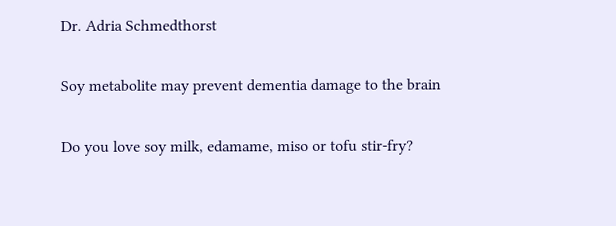Dr. Adria Schmedthorst

Soy metabolite may prevent dementia damage to the brain

Do you love soy milk, edamame, miso or tofu stir-fry?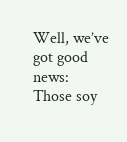Well, we’ve got good news: Those soy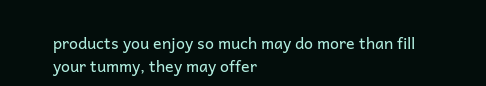products you enjoy so much may do more than fill your tummy, they may offer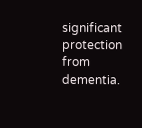significant protection from dementia.